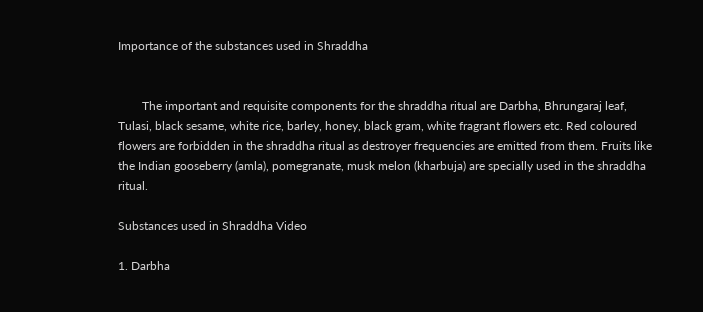Importance of the substances used in Shraddha


        The important and requisite components for the shraddha ritual are Darbha, Bhrungaraj leaf, Tulasi, black sesame, white rice, barley, honey, black gram, white fragrant flowers etc. Red coloured flowers are forbidden in the shraddha ritual as destroyer frequencies are emitted from them. Fruits like the Indian gooseberry (amla), pomegranate, musk melon (kharbuja) are specially used in the shraddha ritual.

Substances used in Shraddha Video

1. Darbha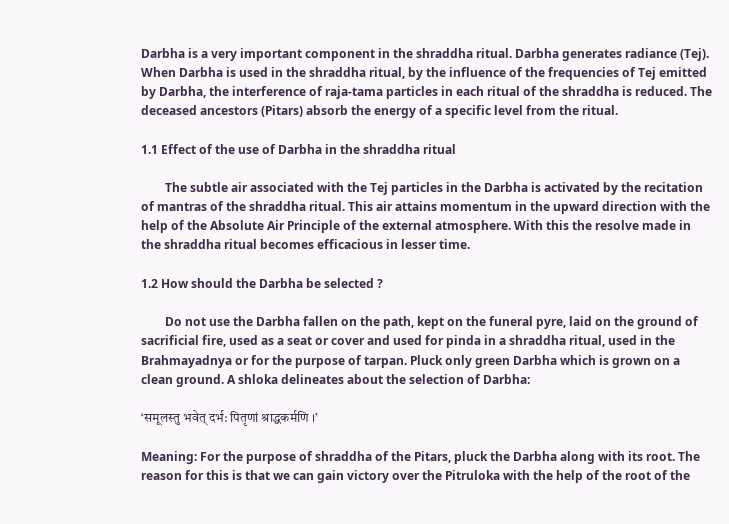Darbha is a very important component in the shraddha ritual. Darbha generates radiance (Tej). When Darbha is used in the shraddha ritual, by the influence of the frequencies of Tej emitted by Darbha, the interference of raja-tama particles in each ritual of the shraddha is reduced. The deceased ancestors (Pitars) absorb the energy of a specific level from the ritual.

1.1 Effect of the use of Darbha in the shraddha ritual

        The subtle air associated with the Tej particles in the Darbha is activated by the recitation of mantras of the shraddha ritual. This air attains momentum in the upward direction with the help of the Absolute Air Principle of the external atmosphere. With this the resolve made in the shraddha ritual becomes efficacious in lesser time.

1.2 How should the Darbha be selected ?

        Do not use the Darbha fallen on the path, kept on the funeral pyre, laid on the ground of sacrificial fire, used as a seat or cover and used for pinda in a shraddha ritual, used in the Brahmayadnya or for the purpose of tarpan. Pluck only green Darbha which is grown on a clean ground. A shloka delineates about the selection of Darbha:

‘समूलस्‍तु भवेत्‌ दर्भ: पितृणां श्राद्धकर्मणि ।’

Meaning: For the purpose of shraddha of the Pitars, pluck the Darbha along with its root. The reason for this is that we can gain victory over the Pitruloka with the help of the root of the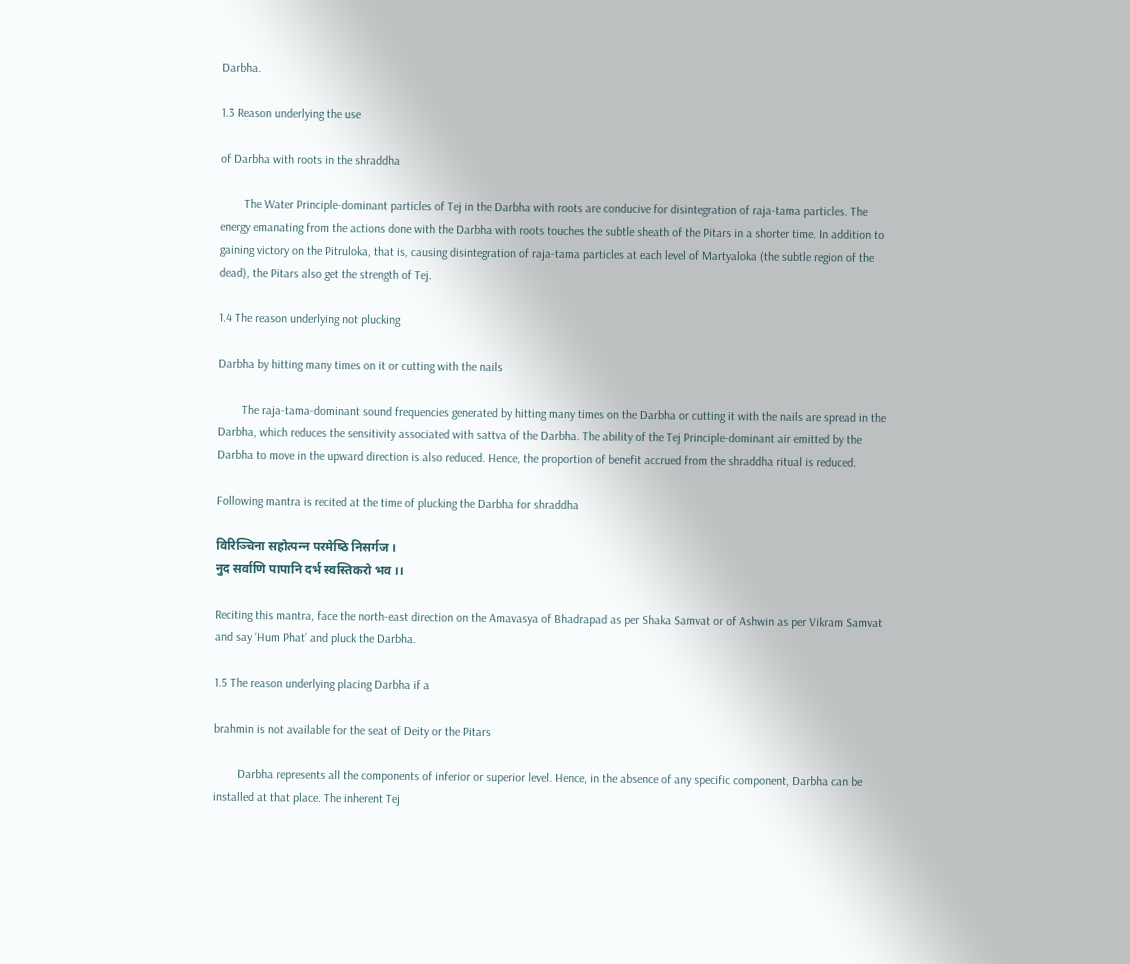Darbha.

1.3 Reason underlying the use

of Darbha with roots in the shraddha

        The Water Principle-dominant particles of Tej in the Darbha with roots are conducive for disintegration of raja-tama particles. The energy emanating from the actions done with the Darbha with roots touches the subtle sheath of the Pitars in a shorter time. In addition to gaining victory on the Pitruloka, that is, causing disintegration of raja-tama particles at each level of Martyaloka (the subtle region of the dead), the Pitars also get the strength of Tej.

1.4 The reason underlying not plucking

Darbha by hitting many times on it or cutting with the nails

        The raja-tama-dominant sound frequencies generated by hitting many times on the Darbha or cutting it with the nails are spread in the Darbha, which reduces the sensitivity associated with sattva of the Darbha. The ability of the Tej Principle-dominant air emitted by the Darbha to move in the upward direction is also reduced. Hence, the proportion of benefit accrued from the shraddha ritual is reduced.

Following mantra is recited at the time of plucking the Darbha for shraddha

विरिञ्‍चिना सहोत्‍पन्‍न परमेष्‍ठि निसर्गज ।
नुद सर्वाणि पापानि दर्भ स्‍वस्‍तिकरो भव ।।

Reciting this mantra, face the north-east direction on the Amavasya of Bhadrapad as per Shaka Samvat or of Ashwin as per Vikram Samvat and say ‘Hum Phat’ and pluck the Darbha.

1.5 The reason underlying placing Darbha if a

brahmin is not available for the seat of Deity or the Pitars

        Darbha represents all the components of inferior or superior level. Hence, in the absence of any specific component, Darbha can be installed at that place. The inherent Tej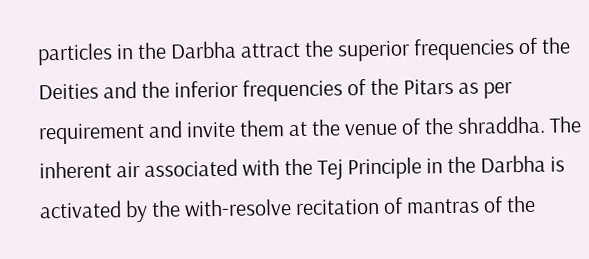particles in the Darbha attract the superior frequencies of the Deities and the inferior frequencies of the Pitars as per requirement and invite them at the venue of the shraddha. The inherent air associated with the Tej Principle in the Darbha is activated by the with-resolve recitation of mantras of the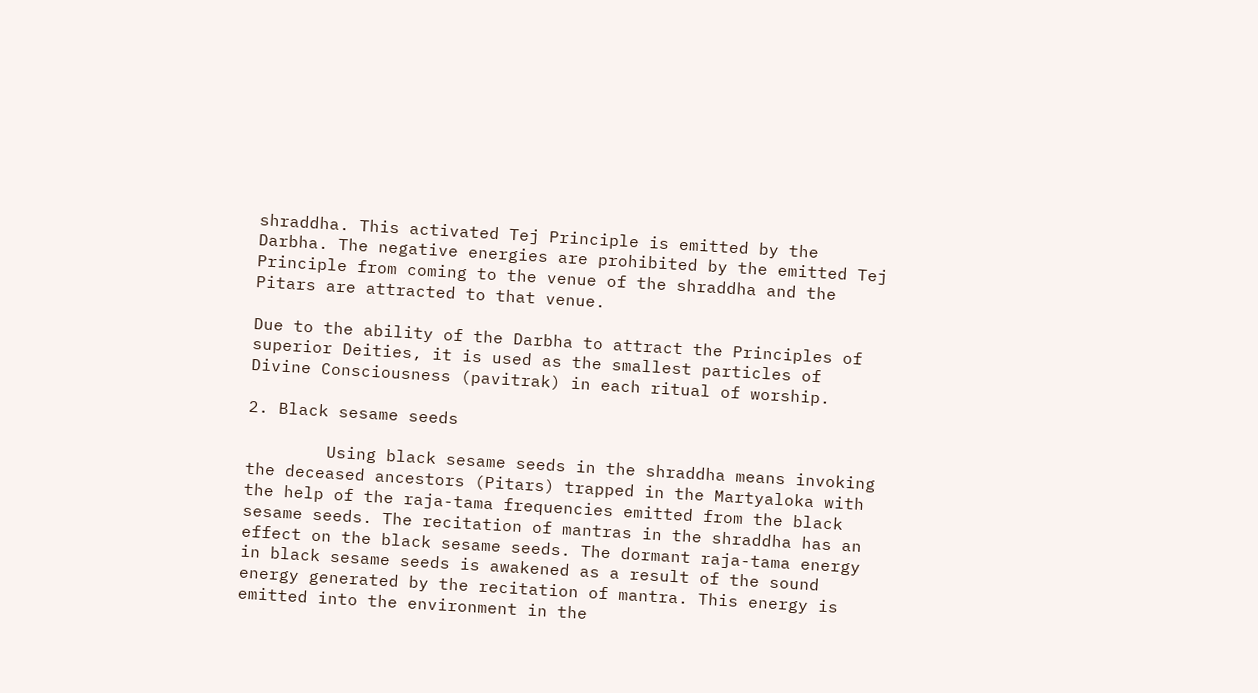shraddha. This activated Tej Principle is emitted by the Darbha. The negative energies are prohibited by the emitted Tej Principle from coming to the venue of the shraddha and the Pitars are attracted to that venue.

Due to the ability of the Darbha to attract the Principles of superior Deities, it is used as the smallest particles of Divine Consciousness (pavitrak) in each ritual of worship.

2. Black sesame seeds

        Using black sesame seeds in the shraddha means invoking the deceased ancestors (Pitars) trapped in the Martyaloka with the help of the raja-tama frequencies emitted from the black sesame seeds. The recitation of mantras in the shraddha has an effect on the black sesame seeds. The dormant raja-tama energy in black sesame seeds is awakened as a result of the sound energy generated by the recitation of mantra. This energy is emitted into the environment in the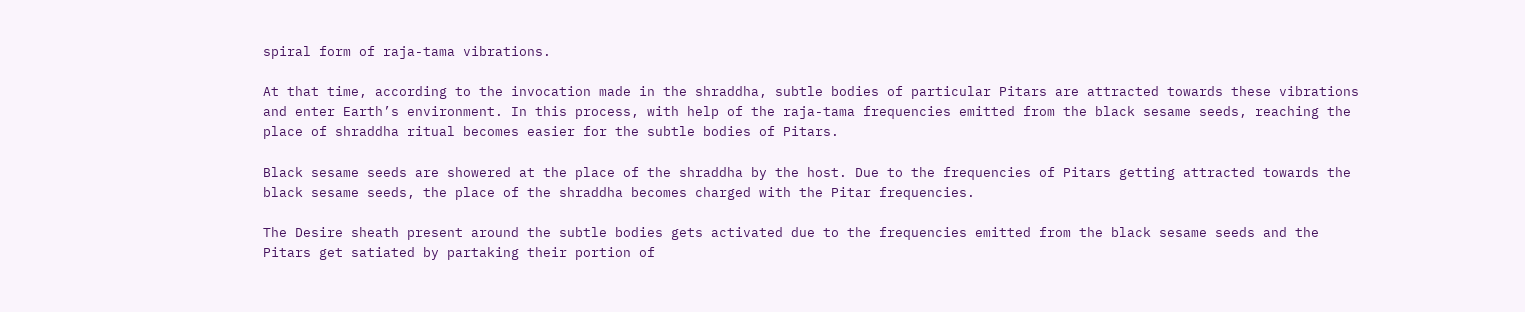spiral form of raja-tama vibrations.

At that time, according to the invocation made in the shraddha, subtle bodies of particular Pitars are attracted towards these vibrations and enter Earth’s environment. In this process, with help of the raja-tama frequencies emitted from the black sesame seeds, reaching the place of shraddha ritual becomes easier for the subtle bodies of Pitars.

Black sesame seeds are showered at the place of the shraddha by the host. Due to the frequencies of Pitars getting attracted towards the black sesame seeds, the place of the shraddha becomes charged with the Pitar frequencies.

The Desire sheath present around the subtle bodies gets activated due to the frequencies emitted from the black sesame seeds and the Pitars get satiated by partaking their portion of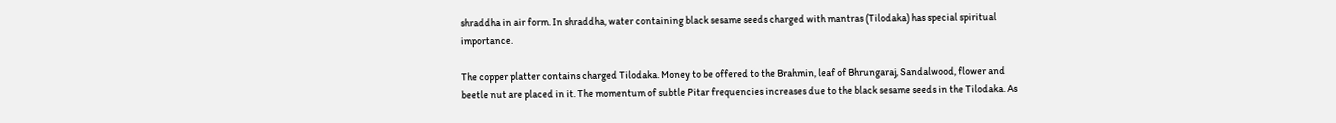shraddha in air form. In shraddha, water containing black sesame seeds charged with mantras (Tilodaka) has special spiritual importance.

The copper platter contains charged Tilodaka. Money to be offered to the Brahmin, leaf of Bhrungaraj, Sandalwood, flower and beetle nut are placed in it. The momentum of subtle Pitar frequencies increases due to the black sesame seeds in the Tilodaka. As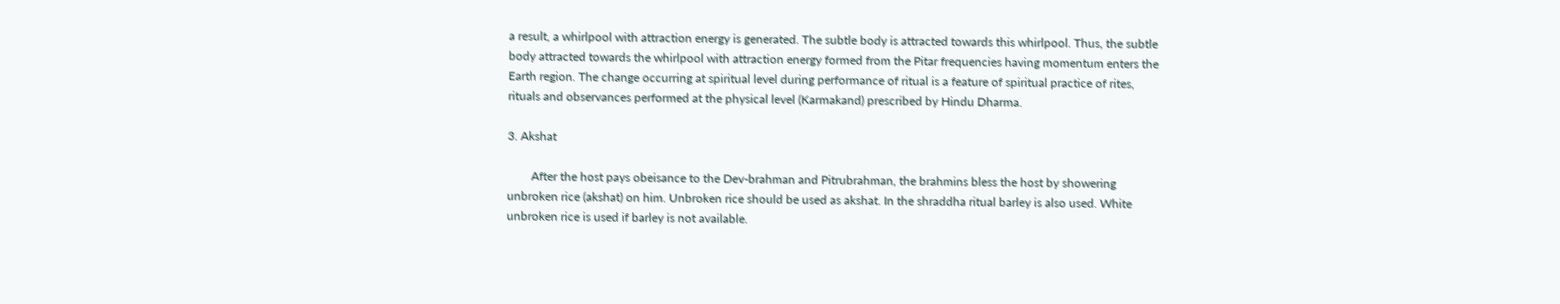a result, a whirlpool with attraction energy is generated. The subtle body is attracted towards this whirlpool. Thus, the subtle body attracted towards the whirlpool with attraction energy formed from the Pitar frequencies having momentum enters the Earth region. The change occurring at spiritual level during performance of ritual is a feature of spiritual practice of rites, rituals and observances performed at the physical level (Karmakand) prescribed by Hindu Dharma.

3. Akshat

        After the host pays obeisance to the Dev-brahman and Pitrubrahman, the brahmins bless the host by showering unbroken rice (akshat) on him. Unbroken rice should be used as akshat. In the shraddha ritual barley is also used. White unbroken rice is used if barley is not available.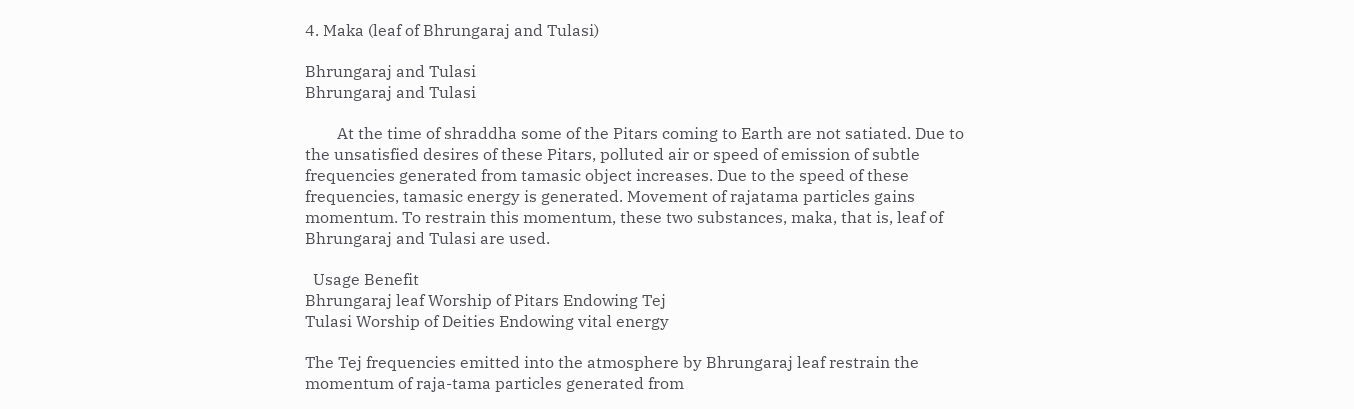4. Maka (leaf of Bhrungaraj and Tulasi)

Bhrungaraj and Tulasi
Bhrungaraj and Tulasi

        At the time of shraddha some of the Pitars coming to Earth are not satiated. Due to the unsatisfied desires of these Pitars, polluted air or speed of emission of subtle frequencies generated from tamasic object increases. Due to the speed of these frequencies, tamasic energy is generated. Movement of rajatama particles gains momentum. To restrain this momentum, these two substances, maka, that is, leaf of Bhrungaraj and Tulasi are used.

  Usage Benefit
Bhrungaraj leaf Worship of Pitars Endowing Tej
Tulasi Worship of Deities Endowing vital energy

The Tej frequencies emitted into the atmosphere by Bhrungaraj leaf restrain the momentum of raja-tama particles generated from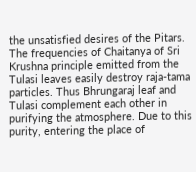the unsatisfied desires of the Pitars. The frequencies of Chaitanya of Sri Krushna principle emitted from the Tulasi leaves easily destroy raja-tama particles. Thus Bhrungaraj leaf and Tulasi complement each other in purifying the atmosphere. Due to this purity, entering the place of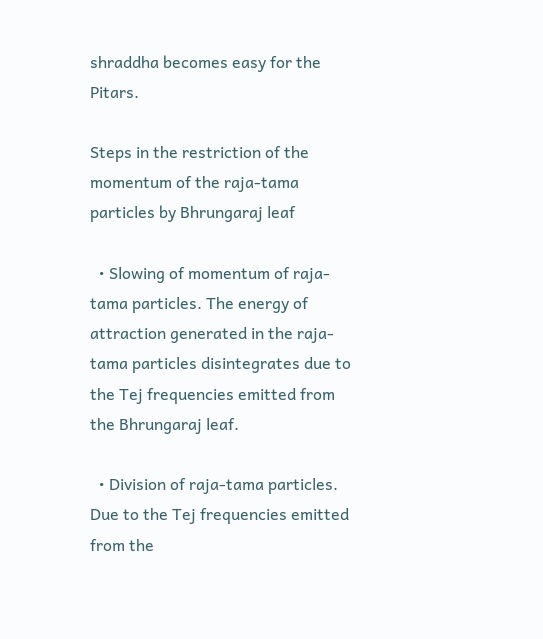shraddha becomes easy for the Pitars.

Steps in the restriction of the momentum of the raja-tama particles by Bhrungaraj leaf

  • Slowing of momentum of raja-tama particles. The energy of attraction generated in the raja-tama particles disintegrates due to the Tej frequencies emitted from the Bhrungaraj leaf.

  • Division of raja-tama particles. Due to the Tej frequencies emitted from the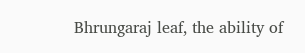Bhrungaraj leaf, the ability of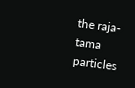the raja-tama particles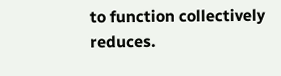to function collectively reduces.